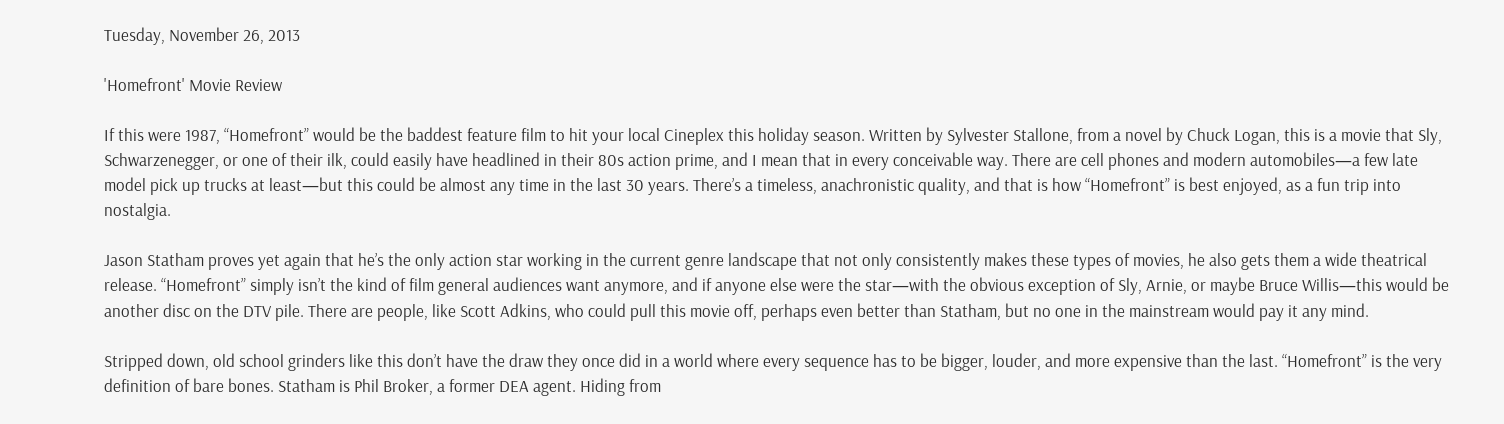Tuesday, November 26, 2013

'Homefront' Movie Review

If this were 1987, “Homefront” would be the baddest feature film to hit your local Cineplex this holiday season. Written by Sylvester Stallone, from a novel by Chuck Logan, this is a movie that Sly, Schwarzenegger, or one of their ilk, could easily have headlined in their 80s action prime, and I mean that in every conceivable way. There are cell phones and modern automobiles—a few late model pick up trucks at least—but this could be almost any time in the last 30 years. There’s a timeless, anachronistic quality, and that is how “Homefront” is best enjoyed, as a fun trip into nostalgia.

Jason Statham proves yet again that he’s the only action star working in the current genre landscape that not only consistently makes these types of movies, he also gets them a wide theatrical release. “Homefront” simply isn’t the kind of film general audiences want anymore, and if anyone else were the star—with the obvious exception of Sly, Arnie, or maybe Bruce Willis—this would be another disc on the DTV pile. There are people, like Scott Adkins, who could pull this movie off, perhaps even better than Statham, but no one in the mainstream would pay it any mind.

Stripped down, old school grinders like this don’t have the draw they once did in a world where every sequence has to be bigger, louder, and more expensive than the last. “Homefront” is the very definition of bare bones. Statham is Phil Broker, a former DEA agent. Hiding from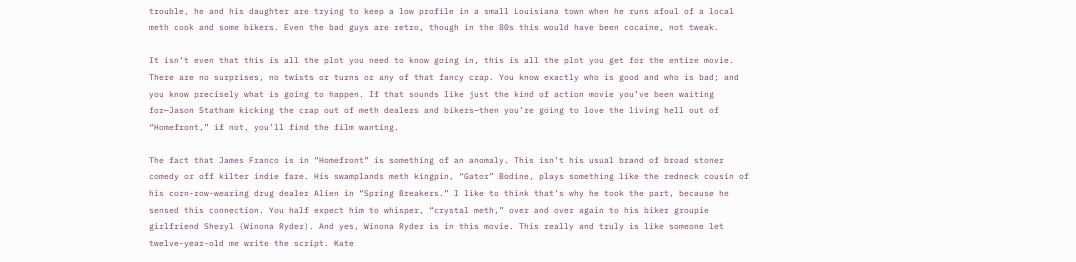trouble, he and his daughter are trying to keep a low profile in a small Louisiana town when he runs afoul of a local meth cook and some bikers. Even the bad guys are retro, though in the 80s this would have been cocaine, not tweak.

It isn’t even that this is all the plot you need to know going in, this is all the plot you get for the entire movie. There are no surprises, no twists or turns or any of that fancy crap. You know exactly who is good and who is bad; and you know precisely what is going to happen. If that sounds like just the kind of action movie you’ve been waiting for—Jason Statham kicking the crap out of meth dealers and bikers—then you’re going to love the living hell out of “Homefront,” if not, you’ll find the film wanting.

The fact that James Franco is in “Homefront” is something of an anomaly. This isn’t his usual brand of broad stoner comedy or off kilter indie fare. His swamplands meth kingpin, “Gator” Bodine, plays something like the redneck cousin of his corn-row-wearing drug dealer Alien in “Spring Breakers.” I like to think that’s why he took the part, because he sensed this connection. You half expect him to whisper, “crystal meth,” over and over again to his biker groupie girlfriend Sheryl (Winona Ryder). And yes, Winona Ryder is in this movie. This really and truly is like someone let twelve-year-old me write the script. Kate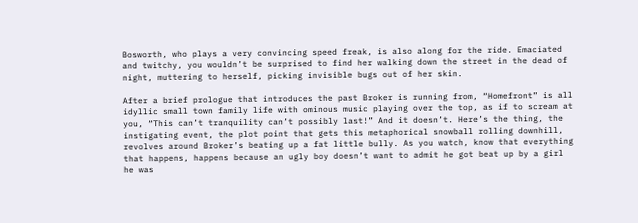Bosworth, who plays a very convincing speed freak, is also along for the ride. Emaciated and twitchy, you wouldn’t be surprised to find her walking down the street in the dead of night, muttering to herself, picking invisible bugs out of her skin.

After a brief prologue that introduces the past Broker is running from, “Homefront” is all idyllic small town family life with ominous music playing over the top, as if to scream at you, “This can’t tranquility can’t possibly last!” And it doesn’t. Here’s the thing, the instigating event, the plot point that gets this metaphorical snowball rolling downhill, revolves around Broker’s beating up a fat little bully. As you watch, know that everything that happens, happens because an ugly boy doesn’t want to admit he got beat up by a girl he was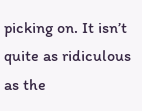picking on. It isn’t quite as ridiculous as the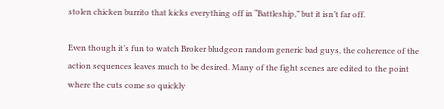stolen chicken burrito that kicks everything off in “Battleship,” but it isn’t far off.

Even though it’s fun to watch Broker bludgeon random generic bad guys, the coherence of the action sequences leaves much to be desired. Many of the fight scenes are edited to the point where the cuts come so quickly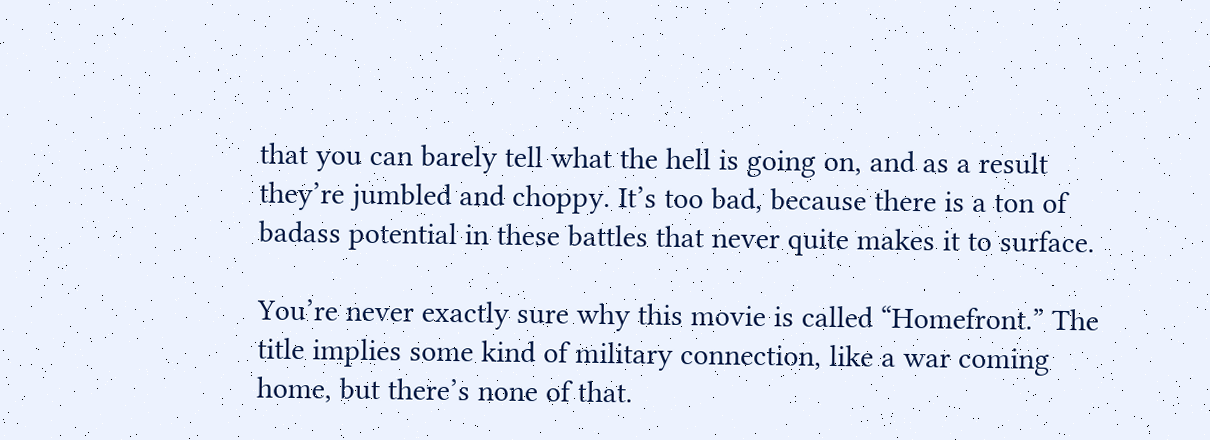that you can barely tell what the hell is going on, and as a result they’re jumbled and choppy. It’s too bad, because there is a ton of badass potential in these battles that never quite makes it to surface.

You’re never exactly sure why this movie is called “Homefront.” The title implies some kind of military connection, like a war coming home, but there’s none of that.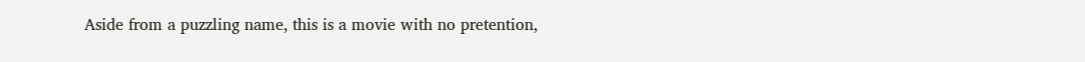Aside from a puzzling name, this is a movie with no pretention,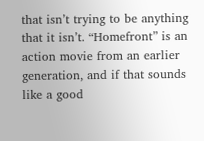that isn’t trying to be anything that it isn’t. “Homefront” is an action movie from an earlier generation, and if that sounds like a good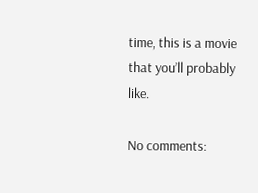time, this is a movie that you’ll probably like.

No comments: